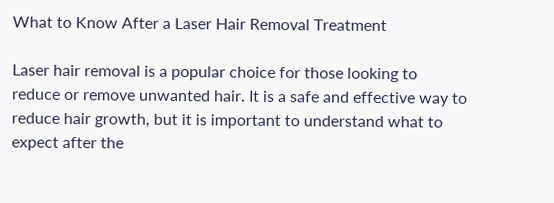What to Know After a Laser Hair Removal Treatment

Laser hair removal is a popular choice for those looking to reduce or remove unwanted hair. It is a safe and effective way to reduce hair growth, but it is important to understand what to expect after the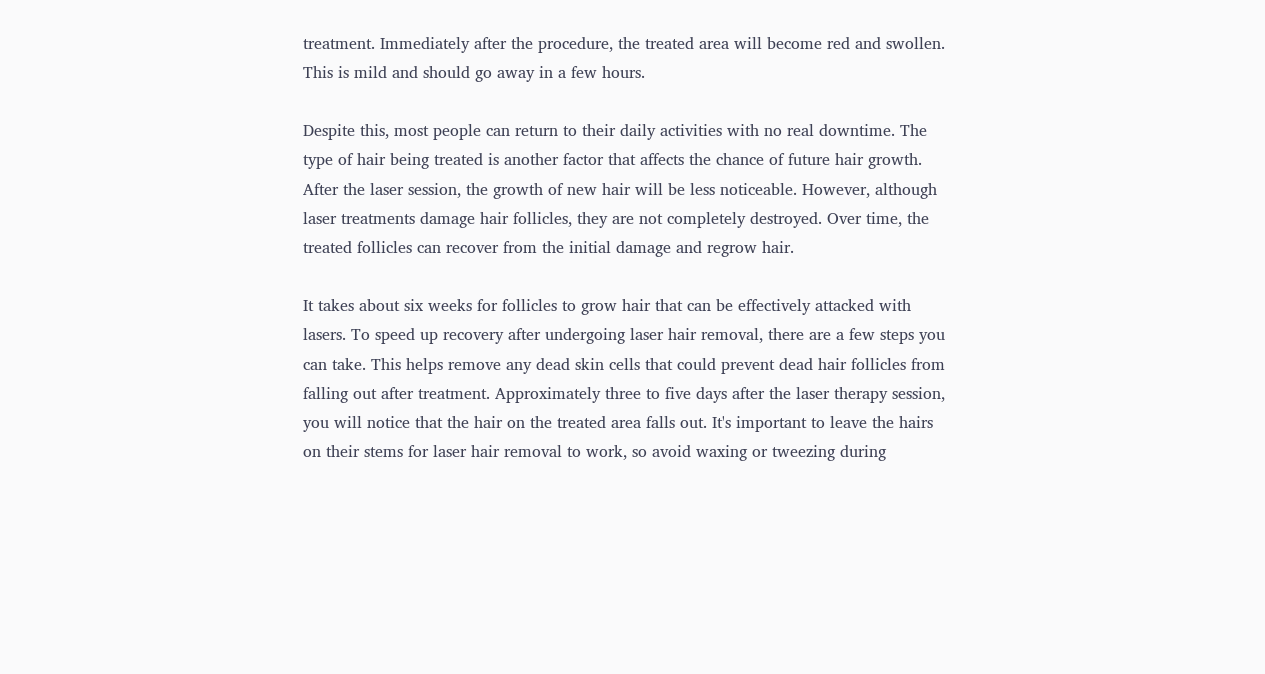treatment. Immediately after the procedure, the treated area will become red and swollen. This is mild and should go away in a few hours.

Despite this, most people can return to their daily activities with no real downtime. The type of hair being treated is another factor that affects the chance of future hair growth. After the laser session, the growth of new hair will be less noticeable. However, although laser treatments damage hair follicles, they are not completely destroyed. Over time, the treated follicles can recover from the initial damage and regrow hair.

It takes about six weeks for follicles to grow hair that can be effectively attacked with lasers. To speed up recovery after undergoing laser hair removal, there are a few steps you can take. This helps remove any dead skin cells that could prevent dead hair follicles from falling out after treatment. Approximately three to five days after the laser therapy session, you will notice that the hair on the treated area falls out. It's important to leave the hairs on their stems for laser hair removal to work, so avoid waxing or tweezing during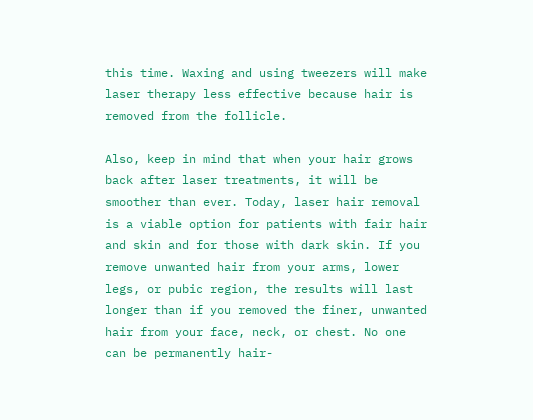this time. Waxing and using tweezers will make laser therapy less effective because hair is removed from the follicle.

Also, keep in mind that when your hair grows back after laser treatments, it will be smoother than ever. Today, laser hair removal is a viable option for patients with fair hair and skin and for those with dark skin. If you remove unwanted hair from your arms, lower legs, or pubic region, the results will last longer than if you removed the finer, unwanted hair from your face, neck, or chest. No one can be permanently hair-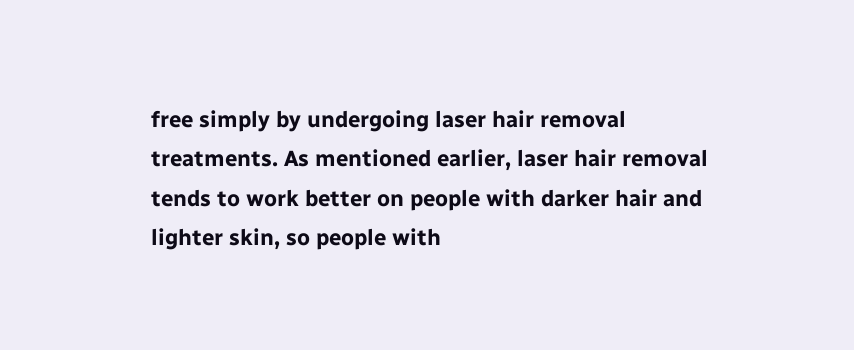free simply by undergoing laser hair removal treatments. As mentioned earlier, laser hair removal tends to work better on people with darker hair and lighter skin, so people with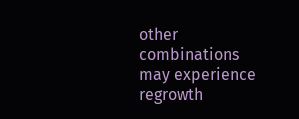other combinations may experience regrowth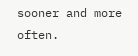sooner and more often.